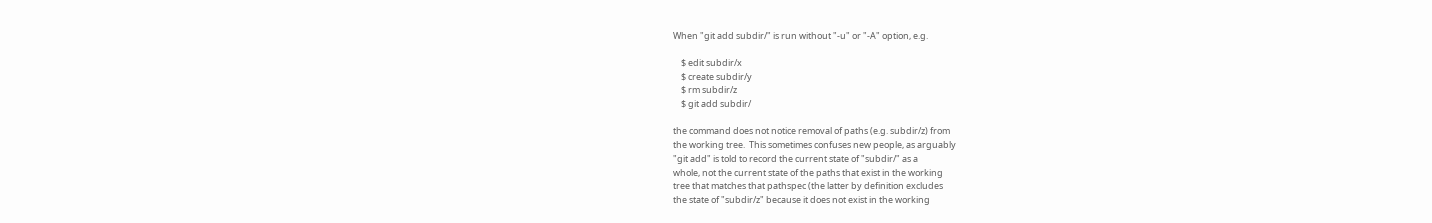When "git add subdir/" is run without "-u" or "-A" option, e.g.

    $ edit subdir/x
    $ create subdir/y
    $ rm subdir/z
    $ git add subdir/

the command does not notice removal of paths (e.g. subdir/z) from
the working tree.  This sometimes confuses new people, as arguably
"git add" is told to record the current state of "subdir/" as a
whole, not the current state of the paths that exist in the working
tree that matches that pathspec (the latter by definition excludes
the state of "subdir/z" because it does not exist in the working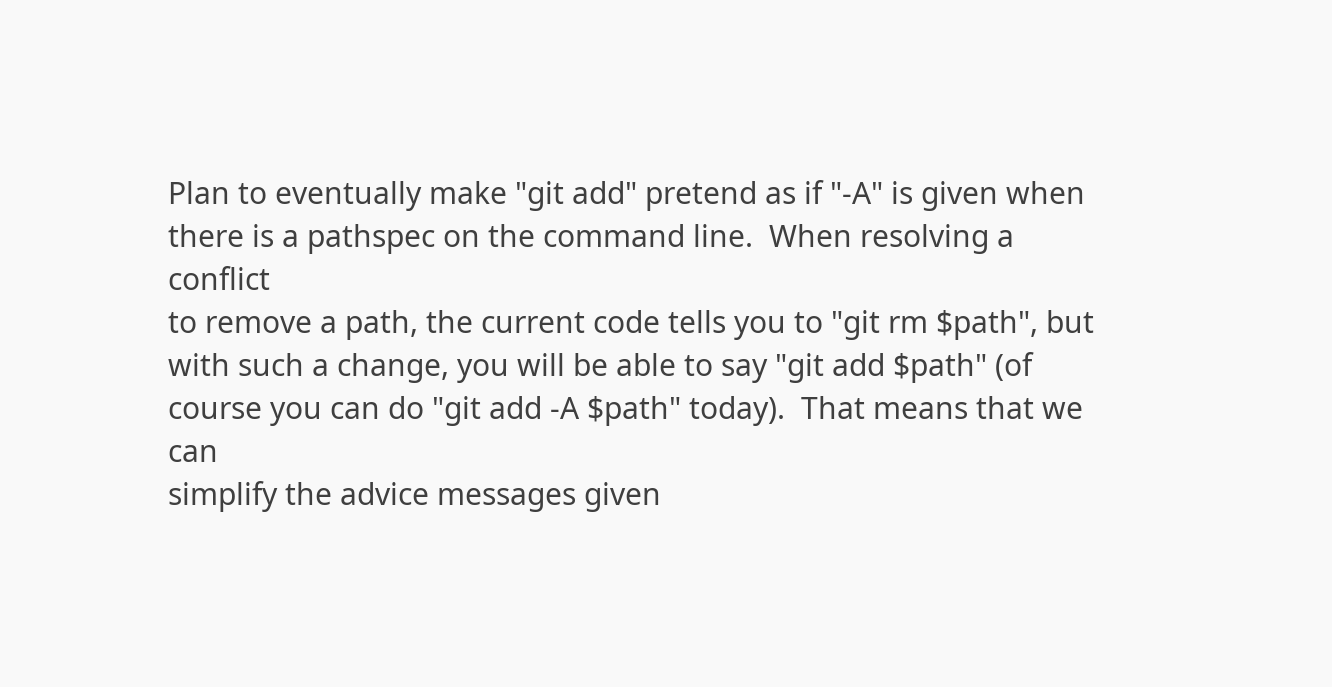Plan to eventually make "git add" pretend as if "-A" is given when
there is a pathspec on the command line.  When resolving a conflict
to remove a path, the current code tells you to "git rm $path", but
with such a change, you will be able to say "git add $path" (of
course you can do "git add -A $path" today).  That means that we can
simplify the advice messages given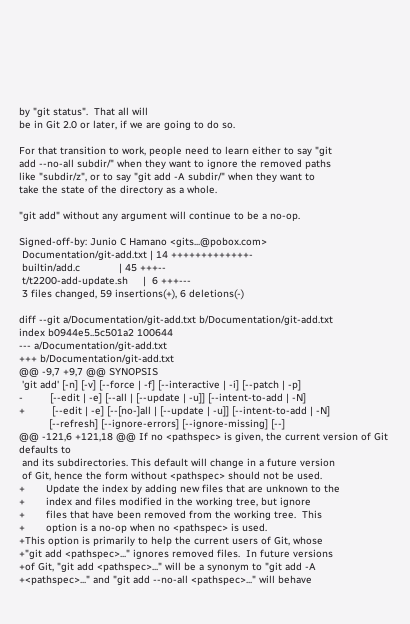by "git status".  That all will
be in Git 2.0 or later, if we are going to do so.

For that transition to work, people need to learn either to say "git
add --no-all subdir/" when they want to ignore the removed paths
like "subdir/z", or to say "git add -A subdir/" when they want to
take the state of the directory as a whole.

"git add" without any argument will continue to be a no-op.

Signed-off-by: Junio C Hamano <gits...@pobox.com>
 Documentation/git-add.txt | 14 +++++++++++++-
 builtin/add.c             | 45 +++--
 t/t2200-add-update.sh     |  6 +++---
 3 files changed, 59 insertions(+), 6 deletions(-)

diff --git a/Documentation/git-add.txt b/Documentation/git-add.txt
index b0944e5..5c501a2 100644
--- a/Documentation/git-add.txt
+++ b/Documentation/git-add.txt
@@ -9,7 +9,7 @@ SYNOPSIS
 'git add' [-n] [-v] [--force | -f] [--interactive | -i] [--patch | -p]
-         [--edit | -e] [--all | [--update | -u]] [--intent-to-add | -N]
+         [--edit | -e] [--[no-]all | [--update | -u]] [--intent-to-add | -N]
          [--refresh] [--ignore-errors] [--ignore-missing] [--]
@@ -121,6 +121,18 @@ If no <pathspec> is given, the current version of Git
defaults to
 and its subdirectories. This default will change in a future version
 of Git, hence the form without <pathspec> should not be used.
+       Update the index by adding new files that are unknown to the
+       index and files modified in the working tree, but ignore
+       files that have been removed from the working tree.  This
+       option is a no-op when no <pathspec> is used.
+This option is primarily to help the current users of Git, whose
+"git add <pathspec>..." ignores removed files.  In future versions
+of Git, "git add <pathspec>..." will be a synonym to "git add -A
+<pathspec>..." and "git add --no-all <pathspec>..." will behave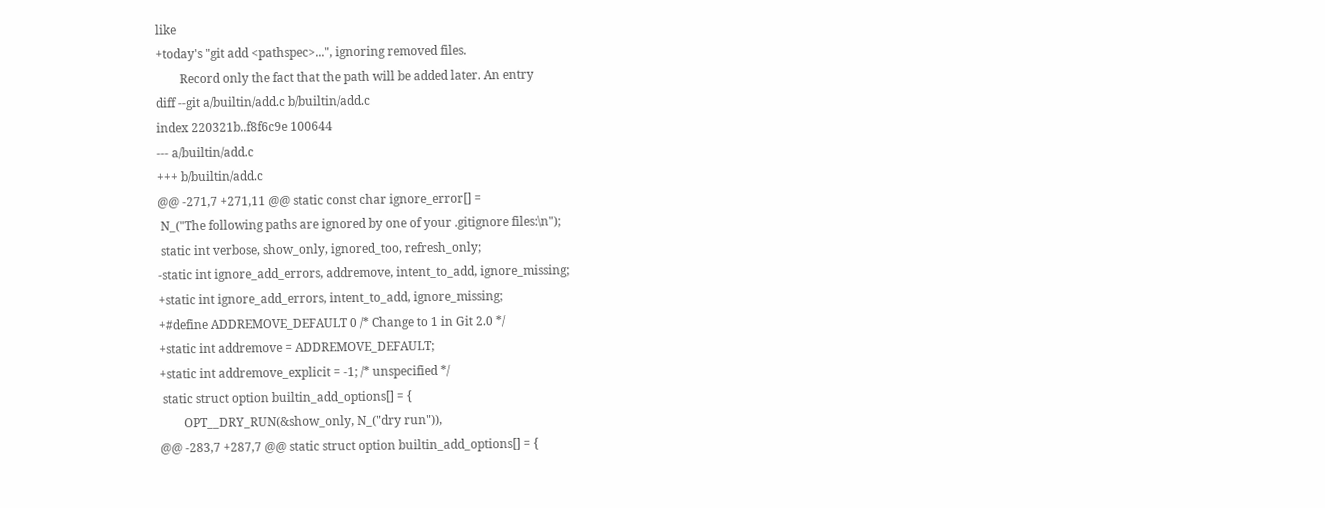like
+today's "git add <pathspec>...", ignoring removed files.
        Record only the fact that the path will be added later. An entry
diff --git a/builtin/add.c b/builtin/add.c
index 220321b..f8f6c9e 100644
--- a/builtin/add.c
+++ b/builtin/add.c
@@ -271,7 +271,11 @@ static const char ignore_error[] =
 N_("The following paths are ignored by one of your .gitignore files:\n");
 static int verbose, show_only, ignored_too, refresh_only;
-static int ignore_add_errors, addremove, intent_to_add, ignore_missing;
+static int ignore_add_errors, intent_to_add, ignore_missing;
+#define ADDREMOVE_DEFAULT 0 /* Change to 1 in Git 2.0 */
+static int addremove = ADDREMOVE_DEFAULT;
+static int addremove_explicit = -1; /* unspecified */
 static struct option builtin_add_options[] = {
        OPT__DRY_RUN(&show_only, N_("dry run")),
@@ -283,7 +287,7 @@ static struct option builtin_add_options[] = {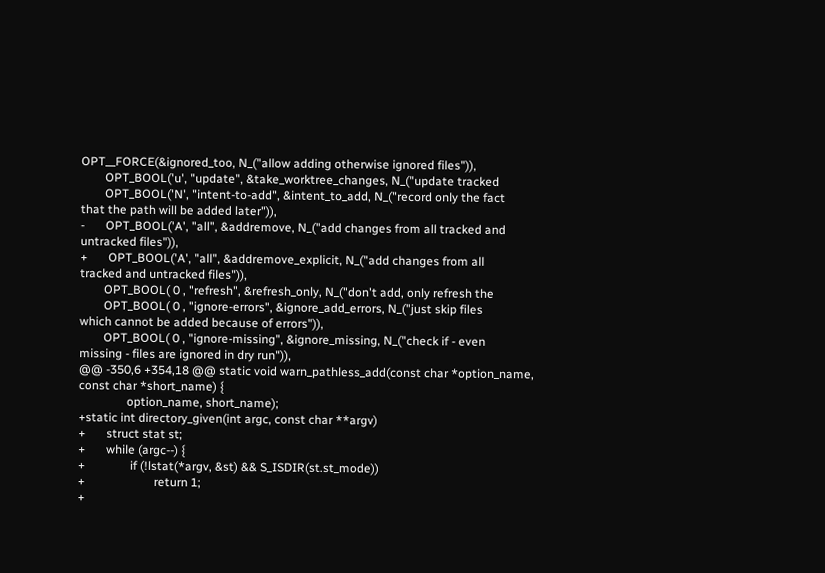OPT__FORCE(&ignored_too, N_("allow adding otherwise ignored files")),
        OPT_BOOL('u', "update", &take_worktree_changes, N_("update tracked
        OPT_BOOL('N', "intent-to-add", &intent_to_add, N_("record only the fact
that the path will be added later")),
-       OPT_BOOL('A', "all", &addremove, N_("add changes from all tracked and
untracked files")),
+       OPT_BOOL('A', "all", &addremove_explicit, N_("add changes from all
tracked and untracked files")),
        OPT_BOOL( 0 , "refresh", &refresh_only, N_("don't add, only refresh the
        OPT_BOOL( 0 , "ignore-errors", &ignore_add_errors, N_("just skip files
which cannot be added because of errors")),
        OPT_BOOL( 0 , "ignore-missing", &ignore_missing, N_("check if - even
missing - files are ignored in dry run")),
@@ -350,6 +354,18 @@ static void warn_pathless_add(const char *option_name,
const char *short_name) {
                option_name, short_name);
+static int directory_given(int argc, const char **argv)
+       struct stat st;
+       while (argc--) {
+               if (!lstat(*argv, &st) && S_ISDIR(st.st_mode))
+                       return 1;
+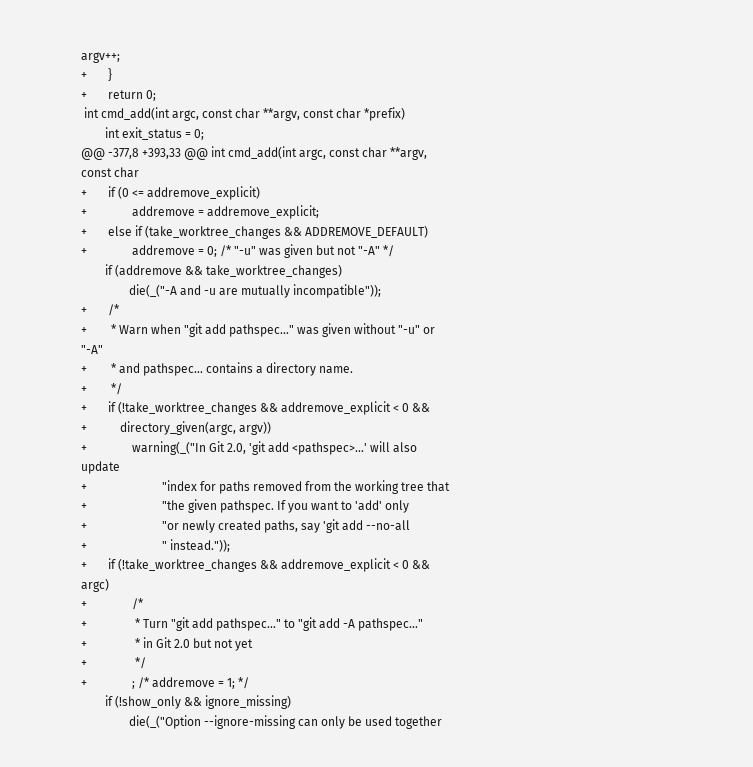argv++;
+       }
+       return 0;
 int cmd_add(int argc, const char **argv, const char *prefix)
        int exit_status = 0;
@@ -377,8 +393,33 @@ int cmd_add(int argc, const char **argv, const char
+       if (0 <= addremove_explicit)
+               addremove = addremove_explicit;
+       else if (take_worktree_changes && ADDREMOVE_DEFAULT)
+               addremove = 0; /* "-u" was given but not "-A" */
        if (addremove && take_worktree_changes)
                die(_("-A and -u are mutually incompatible"));
+       /*
+        * Warn when "git add pathspec..." was given without "-u" or "-A"
+        * and pathspec... contains a directory name.
+        */
+       if (!take_worktree_changes && addremove_explicit < 0 &&
+           directory_given(argc, argv))
+               warning(_("In Git 2.0, 'git add <pathspec>...' will also update
+                         "index for paths removed from the working tree that
+                         "the given pathspec. If you want to 'add' only
+                         "or newly created paths, say 'git add --no-all
+                         " instead."));
+       if (!take_worktree_changes && addremove_explicit < 0 && argc)
+               /*
+                * Turn "git add pathspec..." to "git add -A pathspec..."
+                * in Git 2.0 but not yet
+                */
+               ; /* addremove = 1; */
        if (!show_only && ignore_missing)
                die(_("Option --ignore-missing can only be used together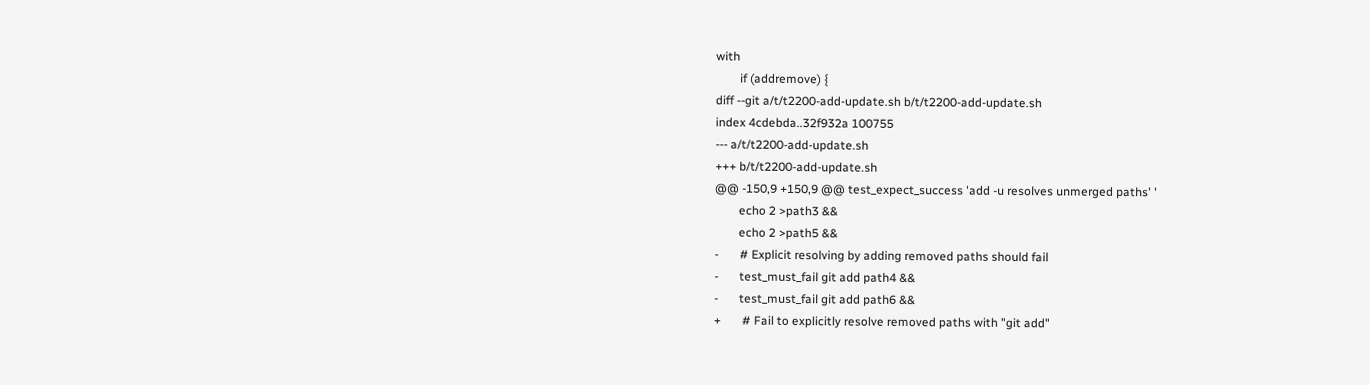with
        if (addremove) {
diff --git a/t/t2200-add-update.sh b/t/t2200-add-update.sh
index 4cdebda..32f932a 100755
--- a/t/t2200-add-update.sh
+++ b/t/t2200-add-update.sh
@@ -150,9 +150,9 @@ test_expect_success 'add -u resolves unmerged paths' '
        echo 2 >path3 &&
        echo 2 >path5 &&
-       # Explicit resolving by adding removed paths should fail
-       test_must_fail git add path4 &&
-       test_must_fail git add path6 &&
+       # Fail to explicitly resolve removed paths with "git add"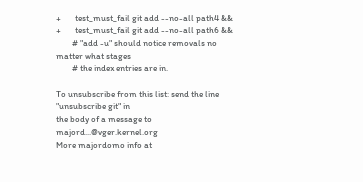+       test_must_fail git add --no-all path4 &&
+       test_must_fail git add --no-all path6 &&
        # "add -u" should notice removals no matter what stages
        # the index entries are in.

To unsubscribe from this list: send the line "unsubscribe git" in
the body of a message to majord...@vger.kernel.org
More majordomo info at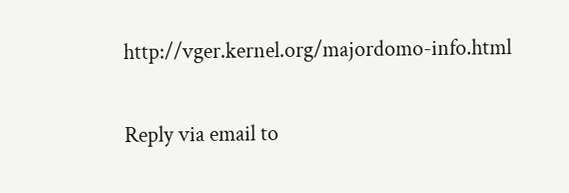http://vger.kernel.org/majordomo-info.html

Reply via email to